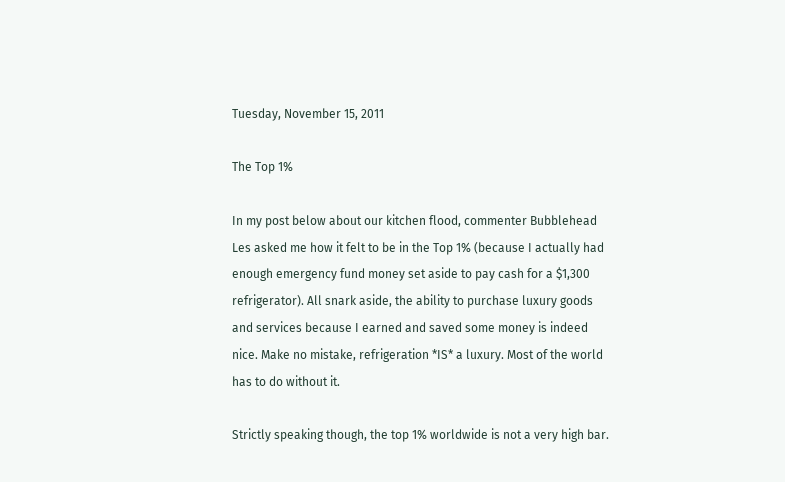Tuesday, November 15, 2011

The Top 1%

In my post below about our kitchen flood, commenter Bubblehead Les asked me how it felt to be in the Top 1% (because I actually had enough emergency fund money set aside to pay cash for a $1,300 refrigerator). All snark aside, the ability to purchase luxury goods and services because I earned and saved some money is indeed nice. Make no mistake, refrigeration *IS* a luxury. Most of the world has to do without it.

Strictly speaking though, the top 1% worldwide is not a very high bar.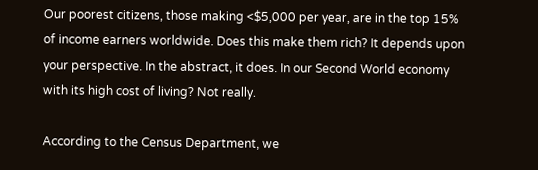Our poorest citizens, those making <$5,000 per year, are in the top 15% of income earners worldwide. Does this make them rich? It depends upon your perspective. In the abstract, it does. In our Second World economy with its high cost of living? Not really.

According to the Census Department, we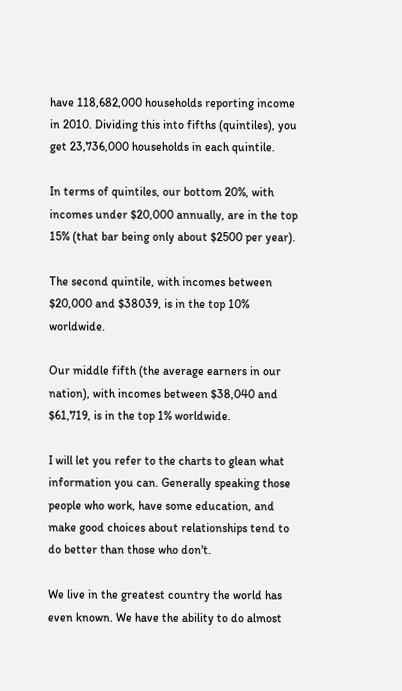have 118,682,000 households reporting income in 2010. Dividing this into fifths (quintiles), you get 23,736,000 households in each quintile.

In terms of quintiles, our bottom 20%, with incomes under $20,000 annually, are in the top 15% (that bar being only about $2500 per year).

The second quintile, with incomes between $20,000 and $38039, is in the top 10% worldwide.

Our middle fifth (the average earners in our nation), with incomes between $38,040 and $61,719, is in the top 1% worldwide.

I will let you refer to the charts to glean what information you can. Generally speaking those people who work, have some education, and make good choices about relationships tend to do better than those who don't.

We live in the greatest country the world has even known. We have the ability to do almost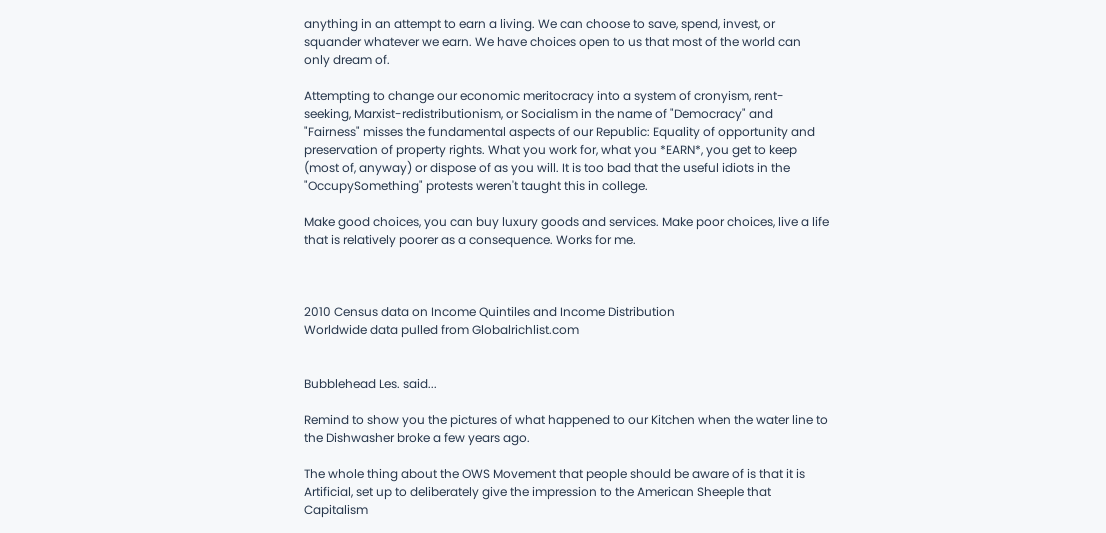anything in an attempt to earn a living. We can choose to save, spend, invest, or squander whatever we earn. We have choices open to us that most of the world can only dream of.

Attempting to change our economic meritocracy into a system of cronyism, rent-seeking, Marxist-redistributionism, or Socialism in the name of "Democracy" and "Fairness" misses the fundamental aspects of our Republic: Equality of opportunity and preservation of property rights. What you work for, what you *EARN*, you get to keep (most of, anyway) or dispose of as you will. It is too bad that the useful idiots in the "OccupySomething" protests weren't taught this in college.

Make good choices, you can buy luxury goods and services. Make poor choices, live a life that is relatively poorer as a consequence. Works for me.



2010 Census data on Income Quintiles and Income Distribution
Worldwide data pulled from Globalrichlist.com


Bubblehead Les. said...

Remind to show you the pictures of what happened to our Kitchen when the water line to the Dishwasher broke a few years ago.

The whole thing about the OWS Movement that people should be aware of is that it is Artificial, set up to deliberately give the impression to the American Sheeple that Capitalism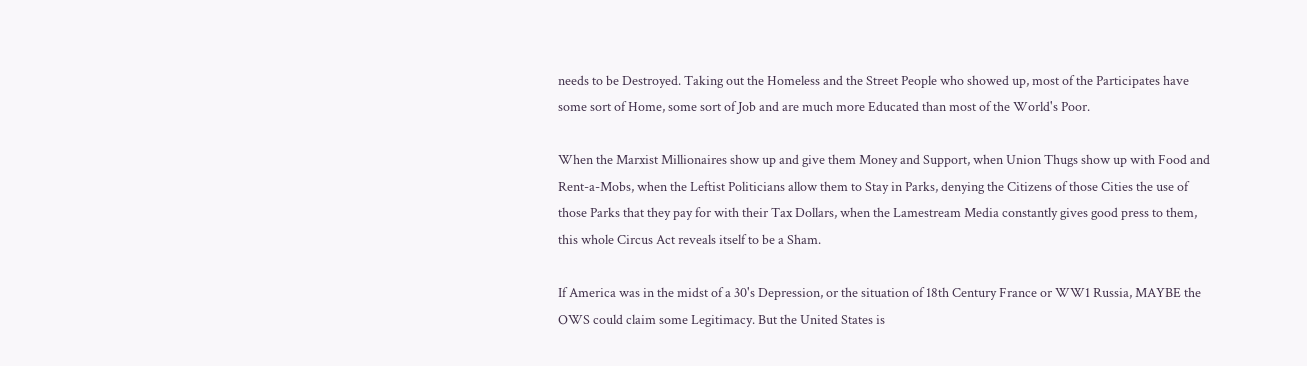needs to be Destroyed. Taking out the Homeless and the Street People who showed up, most of the Participates have some sort of Home, some sort of Job and are much more Educated than most of the World's Poor.

When the Marxist Millionaires show up and give them Money and Support, when Union Thugs show up with Food and Rent-a-Mobs, when the Leftist Politicians allow them to Stay in Parks, denying the Citizens of those Cities the use of those Parks that they pay for with their Tax Dollars, when the Lamestream Media constantly gives good press to them, this whole Circus Act reveals itself to be a Sham.

If America was in the midst of a 30's Depression, or the situation of 18th Century France or WW1 Russia, MAYBE the OWS could claim some Legitimacy. But the United States is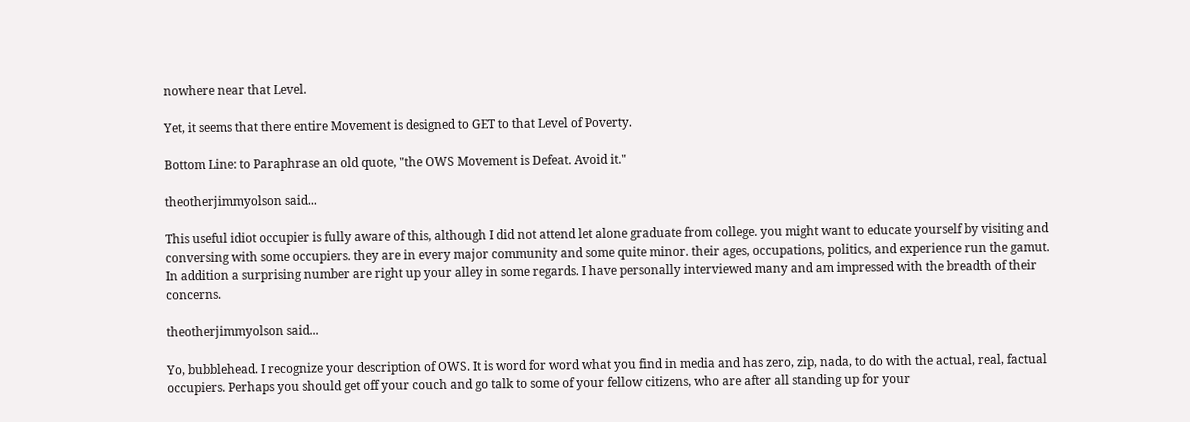nowhere near that Level.

Yet, it seems that there entire Movement is designed to GET to that Level of Poverty.

Bottom Line: to Paraphrase an old quote, "the OWS Movement is Defeat. Avoid it."

theotherjimmyolson said...

This useful idiot occupier is fully aware of this, although I did not attend let alone graduate from college. you might want to educate yourself by visiting and conversing with some occupiers. they are in every major community and some quite minor. their ages, occupations, politics, and experience run the gamut. In addition a surprising number are right up your alley in some regards. I have personally interviewed many and am impressed with the breadth of their concerns.

theotherjimmyolson said...

Yo, bubblehead. I recognize your description of OWS. It is word for word what you find in media and has zero, zip, nada, to do with the actual, real, factual occupiers. Perhaps you should get off your couch and go talk to some of your fellow citizens, who are after all standing up for your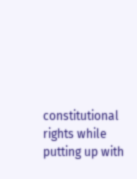constitutional rights while putting up with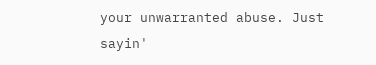your unwarranted abuse. Just sayin'